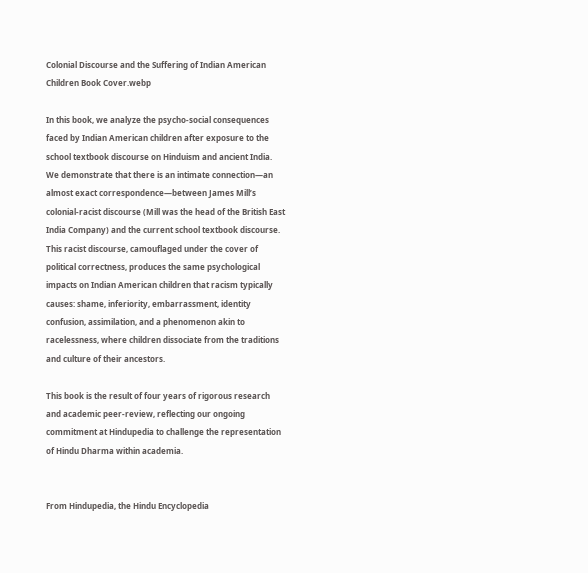Colonial Discourse and the Suffering of Indian American Children Book Cover.webp

In this book, we analyze the psycho-social consequences faced by Indian American children after exposure to the school textbook discourse on Hinduism and ancient India. We demonstrate that there is an intimate connection—an almost exact correspondence—between James Mill’s colonial-racist discourse (Mill was the head of the British East India Company) and the current school textbook discourse. This racist discourse, camouflaged under the cover of political correctness, produces the same psychological impacts on Indian American children that racism typically causes: shame, inferiority, embarrassment, identity confusion, assimilation, and a phenomenon akin to racelessness, where children dissociate from the traditions and culture of their ancestors.

This book is the result of four years of rigorous research and academic peer-review, reflecting our ongoing commitment at Hindupedia to challenge the representation of Hindu Dharma within academia.


From Hindupedia, the Hindu Encyclopedia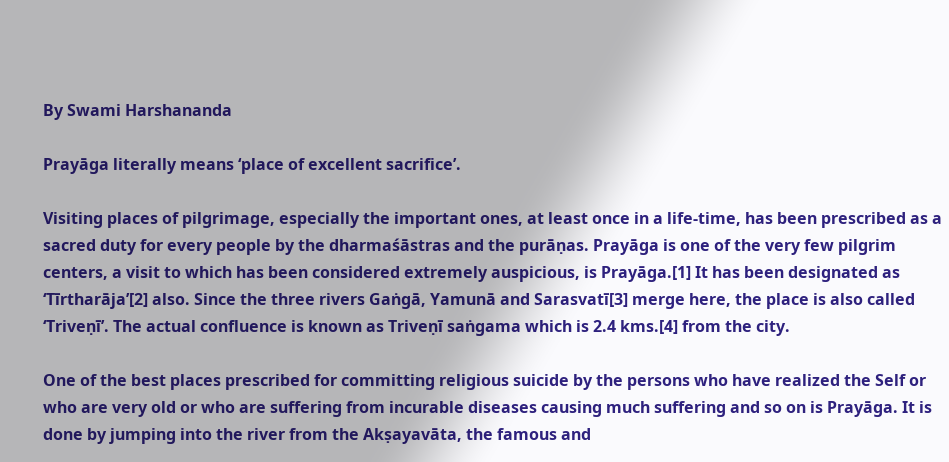By Swami Harshananda

Prayāga literally means ‘place of excellent sacrifice’.

Visiting places of pilgrimage, especially the important ones, at least once in a life-time, has been prescribed as a sacred duty for every people by the dharmaśāstras and the purāṇas. Prayāga is one of the very few pilgrim centers, a visit to which has been considered extremely auspicious, is Prayāga.[1] It has been designated as ‘Tīrtharāja’[2] also. Since the three rivers Gaṅgā, Yamunā and Sarasvatī[3] merge here, the place is also called ‘Triveṇī’. The actual confluence is known as Triveṇī saṅgama which is 2.4 kms.[4] from the city.

One of the best places prescribed for committing religious suicide by the persons who have realized the Self or who are very old or who are suffering from incurable diseases causing much suffering and so on is Prayāga. It is done by jumping into the river from the Akṣayavāta, the famous and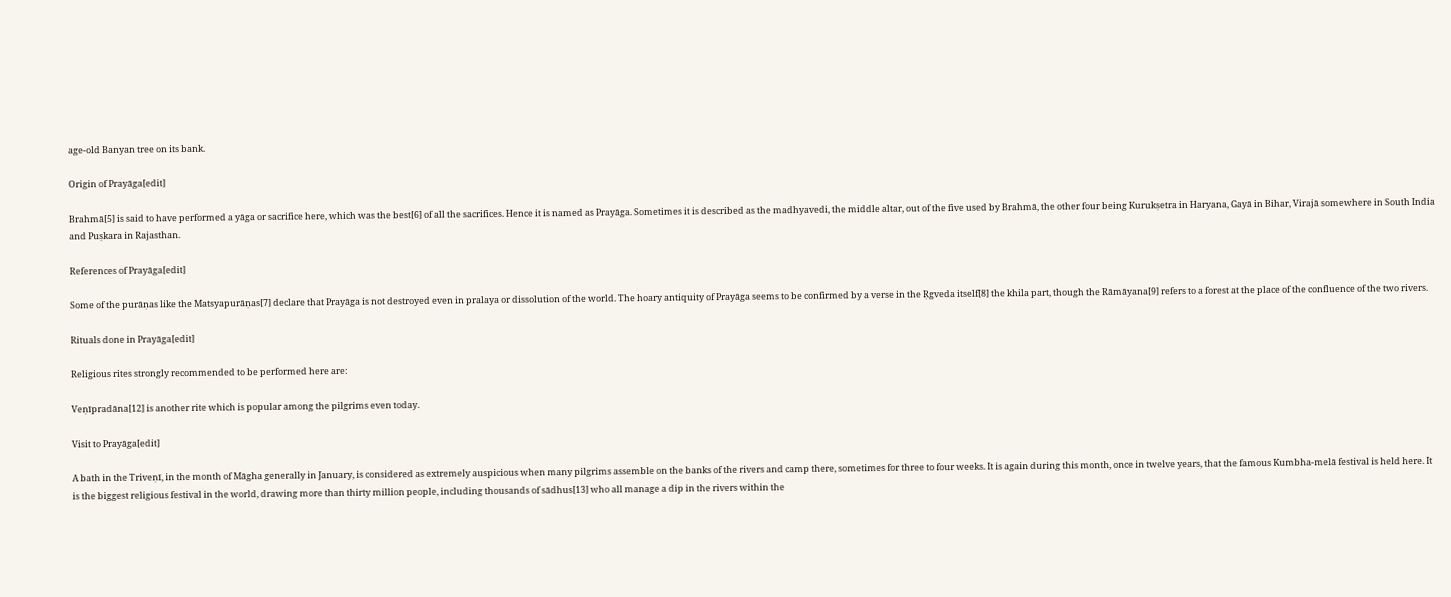age-old Banyan tree on its bank.

Origin of Prayāga[edit]

Brahmā[5] is said to have performed a yāga or sacrifice here, which was the best[6] of all the sacrifices. Hence it is named as Prayāga. Sometimes it is described as the madhyavedi, the middle altar, out of the five used by Brahmā, the other four being Kurukṣetra in Haryana, Gayā in Bihar, Virajā somewhere in South India and Puṣkara in Rajasthan.

References of Prayāga[edit]

Some of the purāṇas like the Matsyapurāṇas[7] declare that Prayāga is not destroyed even in pralaya or dissolution of the world. The hoary antiquity of Prayāga seems to be confirmed by a verse in the Ṛgveda itself[8] the khila part, though the Rāmāyana[9] refers to a forest at the place of the confluence of the two rivers.

Rituals done in Prayāga[edit]

Religious rites strongly recommended to be performed here are:

Veṇīpradāna[12] is another rite which is popular among the pilgrims even today.

Visit to Prayāga[edit]

A bath in the Triveṇī, in the month of Māgha generally in January, is considered as extremely auspicious when many pilgrims assemble on the banks of the rivers and camp there, sometimes for three to four weeks. It is again during this month, once in twelve years, that the famous Kumbha-melā festival is held here. It is the biggest religious festival in the world, drawing more than thirty million people, including thousands of sādhus[13] who all manage a dip in the rivers within the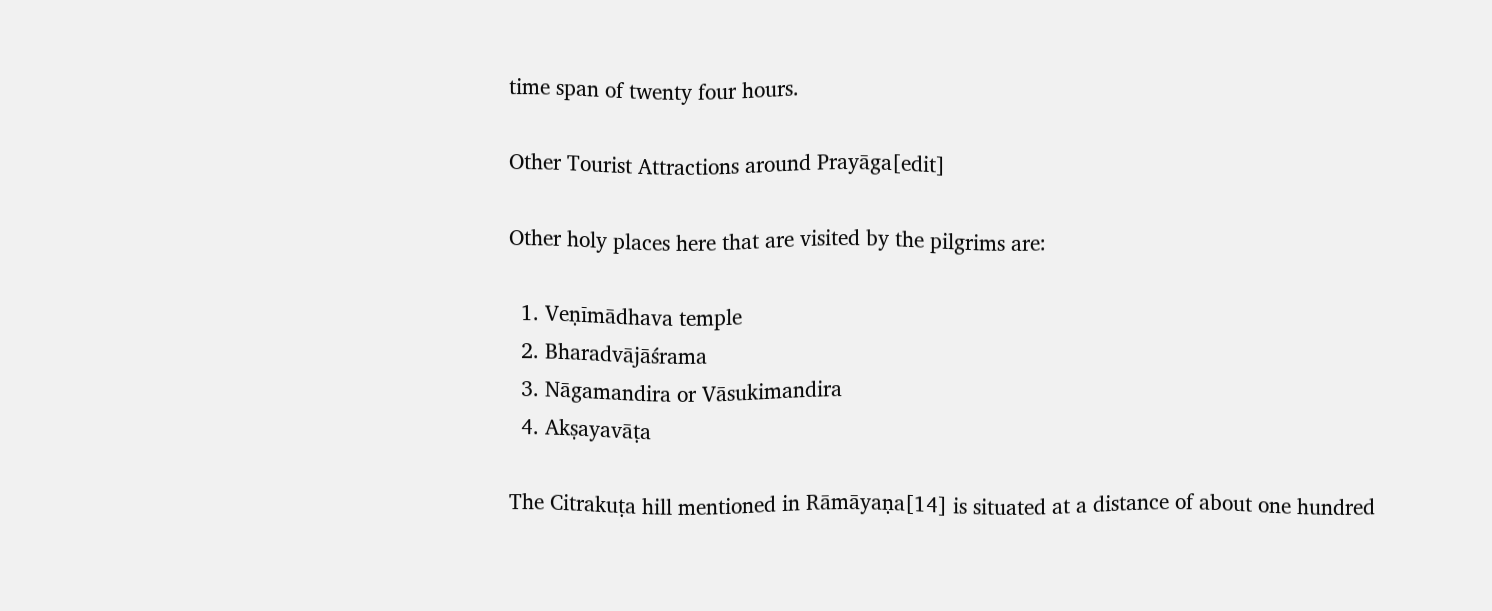time span of twenty four hours.

Other Tourist Attractions around Prayāga[edit]

Other holy places here that are visited by the pilgrims are:

  1. Veṇīmādhava temple
  2. Bharadvājāśrama
  3. Nāgamandira or Vāsukimandira
  4. Akṣayavāṭa

The Citrakuṭa hill mentioned in Rāmāyaṇa[14] is situated at a distance of about one hundred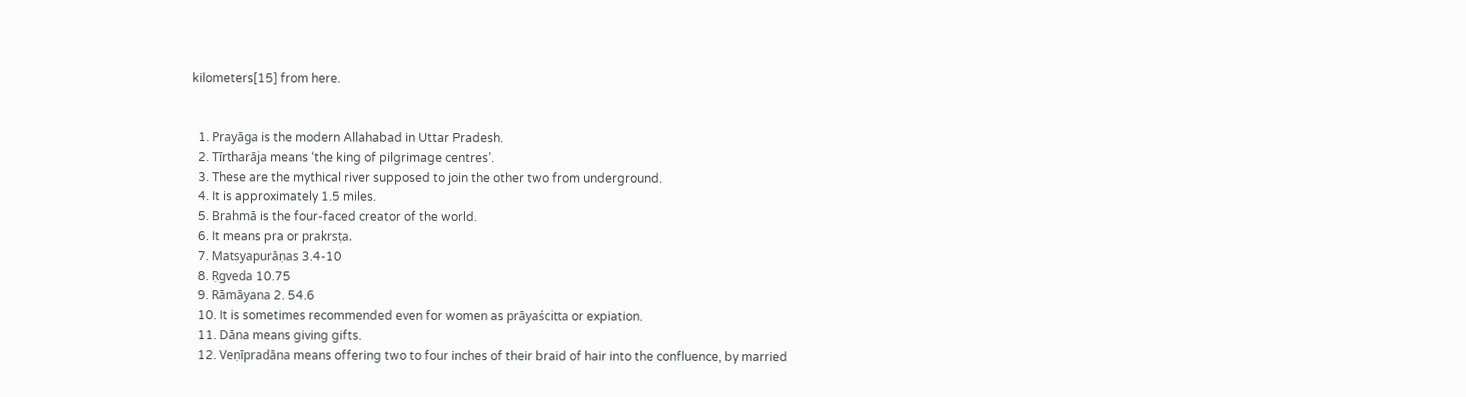kilometers[15] from here.


  1. Prayāga is the modern Allahabad in Uttar Pradesh.
  2. Tīrtharāja means ‘the king of pilgrimage centres’.
  3. These are the mythical river supposed to join the other two from underground.
  4. It is approximately 1.5 miles.
  5. Brahmā is the four-faced creator of the world.
  6. It means pra or prakrsṭa.
  7. Matsyapurāṇas 3.4-10
  8. Ṛgveda 10.75
  9. Rāmāyana 2. 54.6
  10. It is sometimes recommended even for women as prāyaścitta or expiation.
  11. Dāna means giving gifts.
  12. Veṇīpradāna means offering two to four inches of their braid of hair into the confluence, by married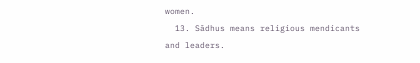women.
  13. Sādhus means religious mendicants and leaders.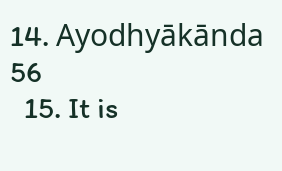14. Ayodhyākānda 56
  15. It is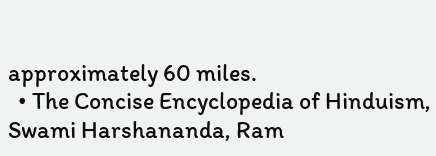approximately 60 miles.
  • The Concise Encyclopedia of Hinduism, Swami Harshananda, Ram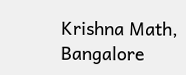Krishna Math, Bangalore